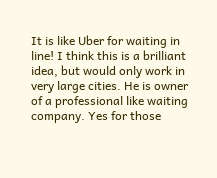It is like Uber for waiting in line! I think this is a brilliant idea, but would only work in very large cities. He is owner of a professional like waiting company. Yes for those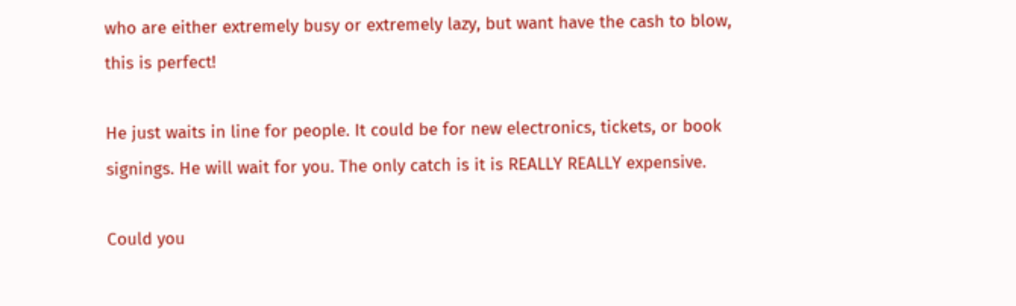who are either extremely busy or extremely lazy, but want have the cash to blow, this is perfect!

He just waits in line for people. It could be for new electronics, tickets, or book signings. He will wait for you. The only catch is it is REALLY REALLY expensive.

Could you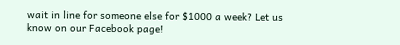wait in line for someone else for $1000 a week? Let us know on our Facebook page!